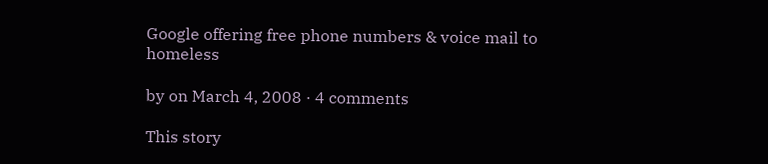Google offering free phone numbers & voice mail to homeless

by on March 4, 2008 · 4 comments

This story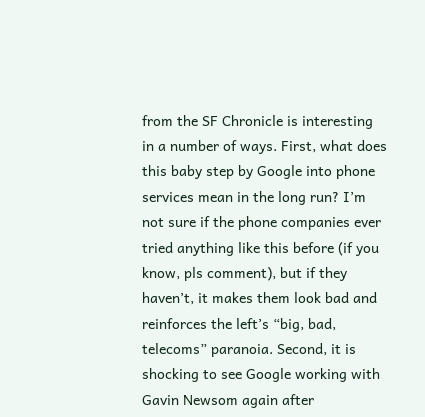from the SF Chronicle is interesting in a number of ways. First, what does this baby step by Google into phone services mean in the long run? I’m not sure if the phone companies ever tried anything like this before (if you know, pls comment), but if they haven’t, it makes them look bad and reinforces the left’s “big, bad, telecoms” paranoia. Second, it is shocking to see Google working with Gavin Newsom again after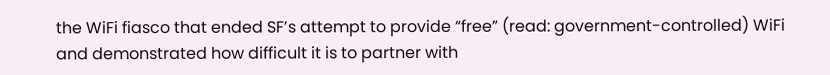the WiFi fiasco that ended SF’s attempt to provide “free” (read: government-controlled) WiFi and demonstrated how difficult it is to partner with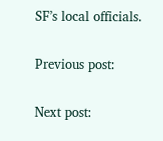SF’s local officials.

Previous post:

Next post: